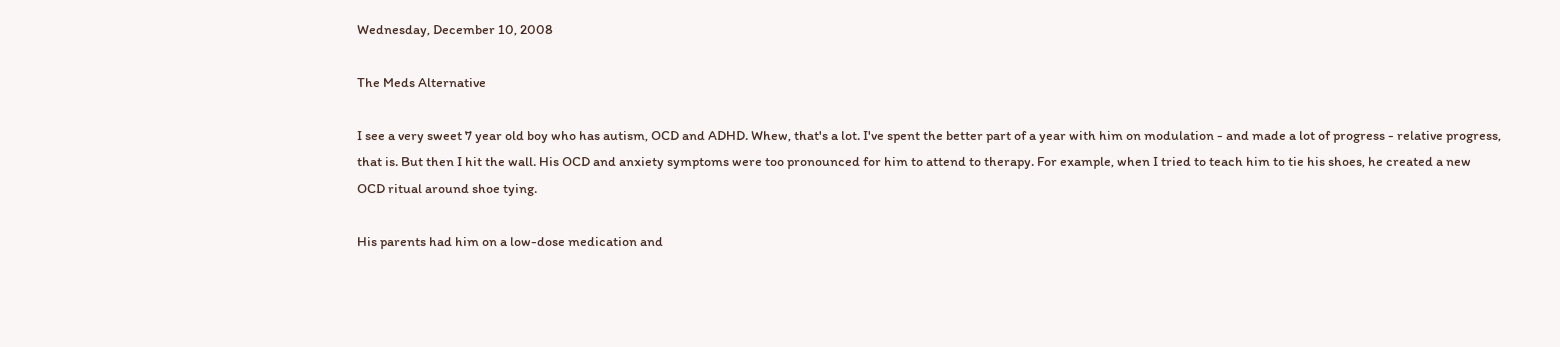Wednesday, December 10, 2008

The Meds Alternative

I see a very sweet 7 year old boy who has autism, OCD and ADHD. Whew, that's a lot. I've spent the better part of a year with him on modulation - and made a lot of progress - relative progress, that is. But then I hit the wall. His OCD and anxiety symptoms were too pronounced for him to attend to therapy. For example, when I tried to teach him to tie his shoes, he created a new OCD ritual around shoe tying.

His parents had him on a low-dose medication and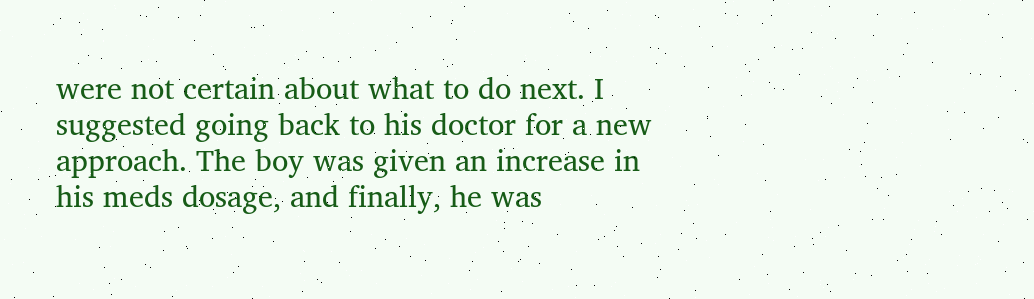were not certain about what to do next. I suggested going back to his doctor for a new approach. The boy was given an increase in his meds dosage, and finally, he was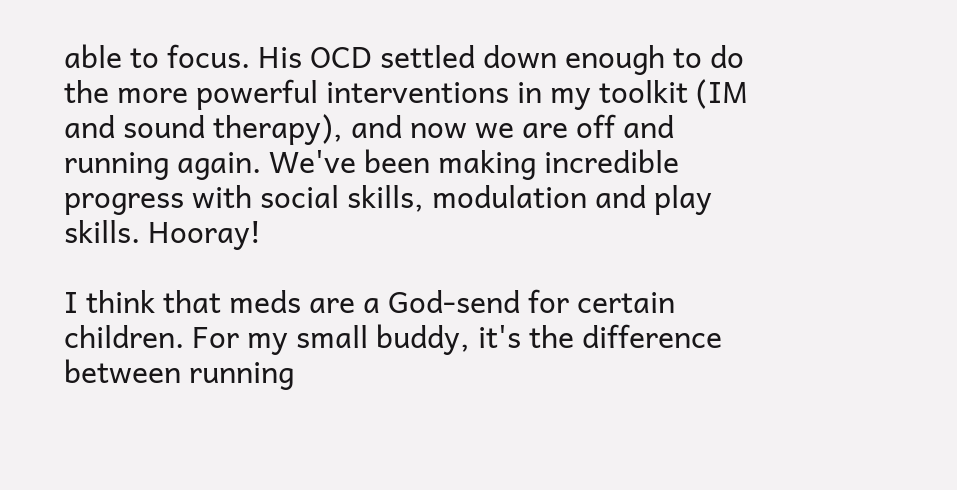able to focus. His OCD settled down enough to do the more powerful interventions in my toolkit (IM and sound therapy), and now we are off and running again. We've been making incredible progress with social skills, modulation and play skills. Hooray!

I think that meds are a God-send for certain children. For my small buddy, it's the difference between running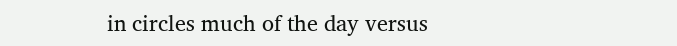in circles much of the day versus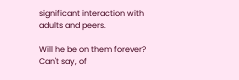significant interaction with adults and peers.

Will he be on them forever? Can't say, of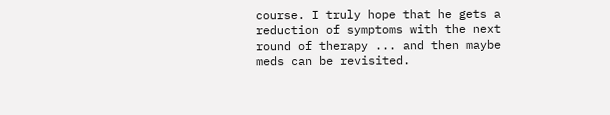course. I truly hope that he gets a reduction of symptoms with the next round of therapy ... and then maybe meds can be revisited.